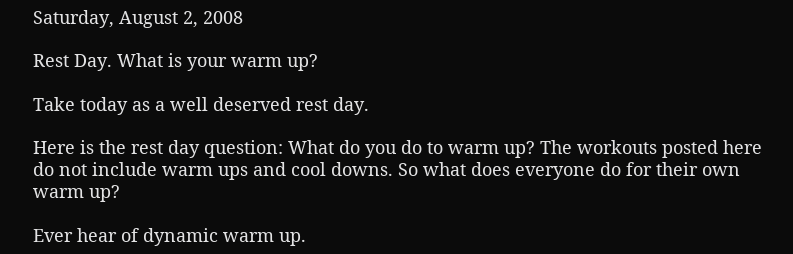Saturday, August 2, 2008

Rest Day. What is your warm up?

Take today as a well deserved rest day.

Here is the rest day question: What do you do to warm up? The workouts posted here do not include warm ups and cool downs. So what does everyone do for their own warm up?

Ever hear of dynamic warm up.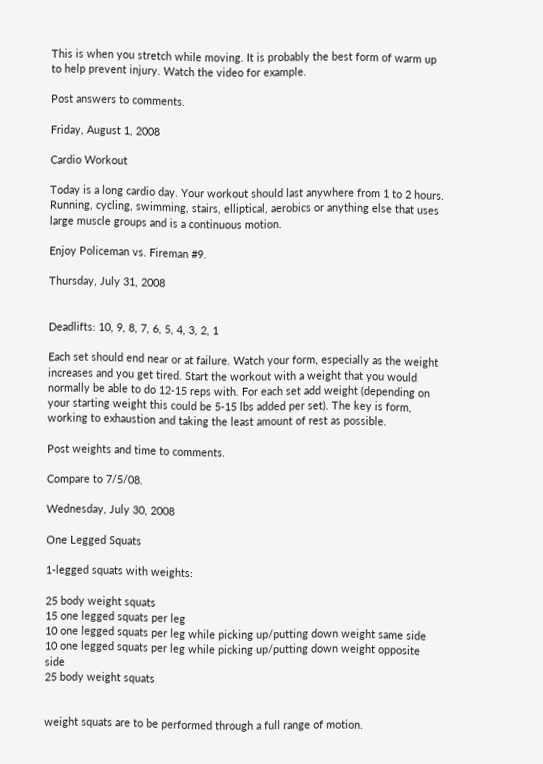This is when you stretch while moving. It is probably the best form of warm up to help prevent injury. Watch the video for example.

Post answers to comments.

Friday, August 1, 2008

Cardio Workout

Today is a long cardio day. Your workout should last anywhere from 1 to 2 hours. Running, cycling, swimming, stairs, elliptical, aerobics or anything else that uses large muscle groups and is a continuous motion.

Enjoy Policeman vs. Fireman #9.

Thursday, July 31, 2008


Deadlifts: 10, 9, 8, 7, 6, 5, 4, 3, 2, 1

Each set should end near or at failure. Watch your form, especially as the weight increases and you get tired. Start the workout with a weight that you would normally be able to do 12-15 reps with. For each set add weight (depending on your starting weight this could be 5-15 lbs added per set). The key is form, working to exhaustion and taking the least amount of rest as possible.

Post weights and time to comments.

Compare to 7/5/08.

Wednesday, July 30, 2008

One Legged Squats

1-legged squats with weights:

25 body weight squats
15 one legged squats per leg
10 one legged squats per leg while picking up/putting down weight same side
10 one legged squats per leg while picking up/putting down weight opposite side
25 body weight squats


weight squats are to be performed through a full range of motion.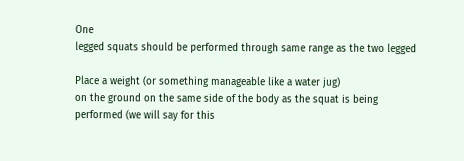One
legged squats should be performed through same range as the two legged

Place a weight (or something manageable like a water jug)
on the ground on the same side of the body as the squat is being
performed (we will say for this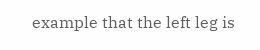example that the left leg is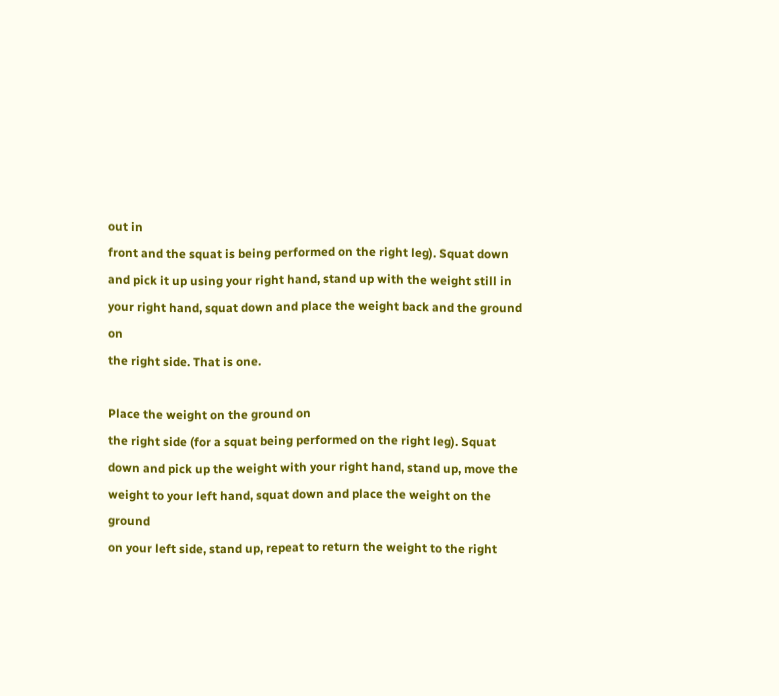out in
front and the squat is being performed on the right leg). Squat down
and pick it up using your right hand, stand up with the weight still in
your right hand, squat down and place the weight back and the ground on
the right side. That is one.

Place the weight on the ground on
the right side (for a squat being performed on the right leg). Squat
down and pick up the weight with your right hand, stand up, move the
weight to your left hand, squat down and place the weight on the ground
on your left side, stand up, repeat to return the weight to the right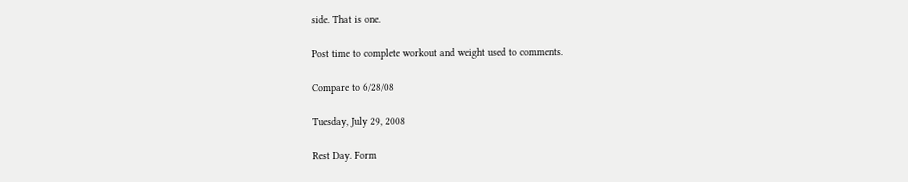side. That is one.

Post time to complete workout and weight used to comments.

Compare to 6/28/08

Tuesday, July 29, 2008

Rest Day. Form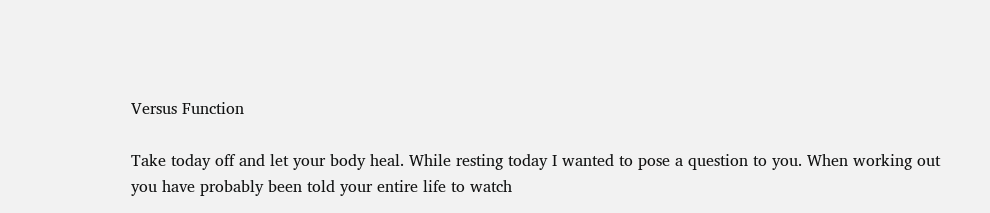Versus Function

Take today off and let your body heal. While resting today I wanted to pose a question to you. When working out you have probably been told your entire life to watch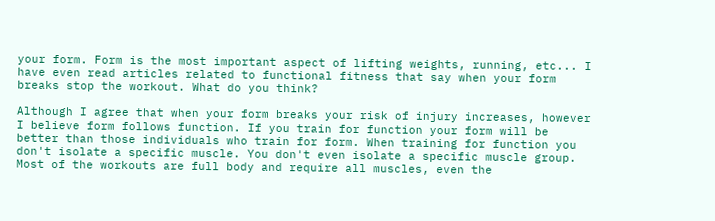your form. Form is the most important aspect of lifting weights, running, etc... I have even read articles related to functional fitness that say when your form breaks stop the workout. What do you think?

Although I agree that when your form breaks your risk of injury increases, however I believe form follows function. If you train for function your form will be better than those individuals who train for form. When training for function you don't isolate a specific muscle. You don't even isolate a specific muscle group. Most of the workouts are full body and require all muscles, even the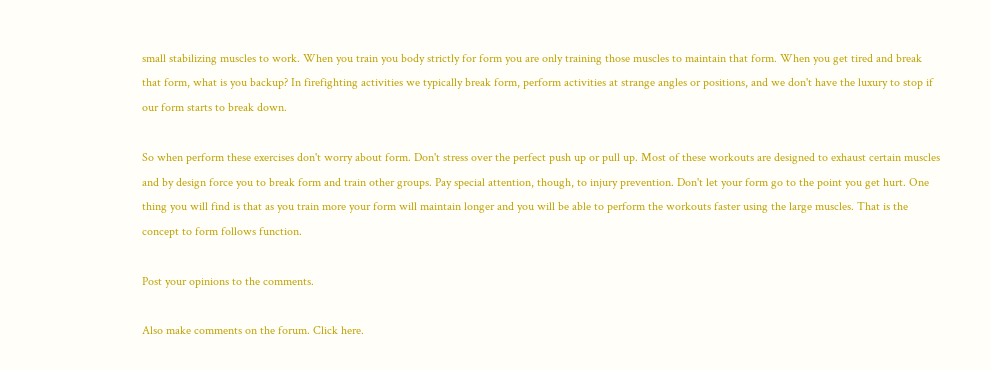small stabilizing muscles to work. When you train you body strictly for form you are only training those muscles to maintain that form. When you get tired and break that form, what is you backup? In firefighting activities we typically break form, perform activities at strange angles or positions, and we don't have the luxury to stop if our form starts to break down.

So when perform these exercises don't worry about form. Don't stress over the perfect push up or pull up. Most of these workouts are designed to exhaust certain muscles and by design force you to break form and train other groups. Pay special attention, though, to injury prevention. Don't let your form go to the point you get hurt. One thing you will find is that as you train more your form will maintain longer and you will be able to perform the workouts faster using the large muscles. That is the concept to form follows function.

Post your opinions to the comments.

Also make comments on the forum. Click here.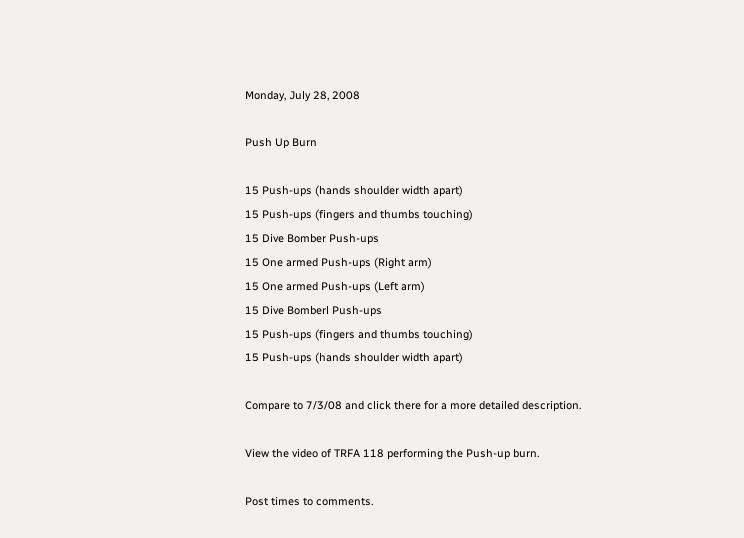Monday, July 28, 2008

Push Up Burn

15 Push-ups (hands shoulder width apart)
15 Push-ups (fingers and thumbs touching)
15 Dive Bomber Push-ups
15 One armed Push-ups (Right arm)
15 One armed Push-ups (Left arm)
15 Dive Bomberl Push-ups
15 Push-ups (fingers and thumbs touching)
15 Push-ups (hands shoulder width apart)

Compare to 7/3/08 and click there for a more detailed description.

View the video of TRFA 118 performing the Push-up burn.

Post times to comments.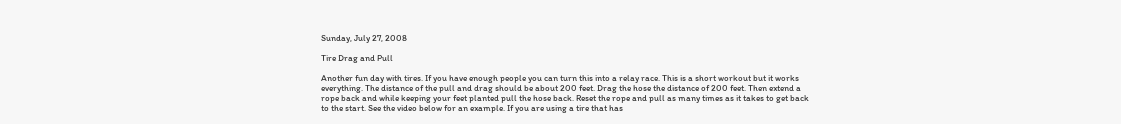Sunday, July 27, 2008

Tire Drag and Pull

Another fun day with tires. If you have enough people you can turn this into a relay race. This is a short workout but it works everything. The distance of the pull and drag should be about 200 feet. Drag the hose the distance of 200 feet. Then extend a rope back and while keeping your feet planted pull the hose back. Reset the rope and pull as many times as it takes to get back to the start. See the video below for an example. If you are using a tire that has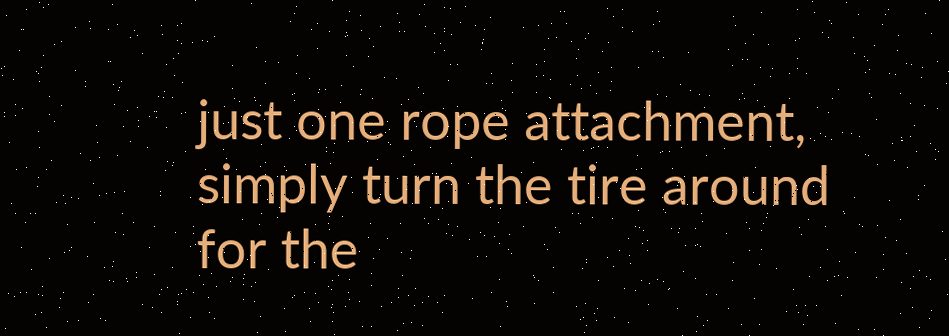just one rope attachment, simply turn the tire around for the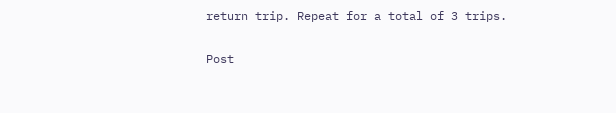return trip. Repeat for a total of 3 trips.

Post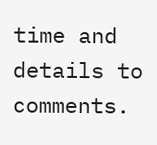time and details to comments.